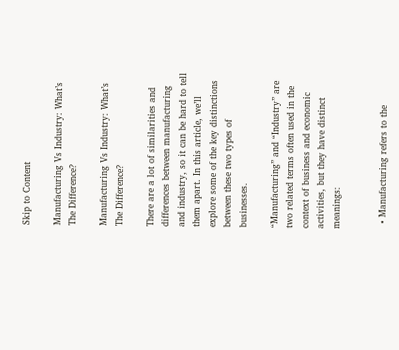Skip to Content

Manufacturing Vs Industry: What’s The Difference?

Manufacturing Vs Industry: What’s The Difference?

There are a lot of similarities and differences between manufacturing and industry, so it can be hard to tell them apart. In this article, we’ll explore some of the key distinctions between these two types of businesses.

“Manufacturing” and “Industry” are two related terms often used in the context of business and economic activities, but they have distinct meanings:


  • Manufacturing refers to the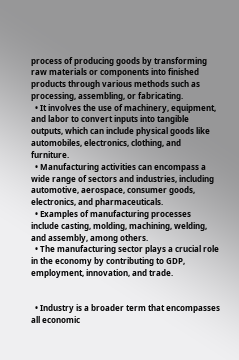process of producing goods by transforming raw materials or components into finished products through various methods such as processing, assembling, or fabricating.
  • It involves the use of machinery, equipment, and labor to convert inputs into tangible outputs, which can include physical goods like automobiles, electronics, clothing, and furniture.
  • Manufacturing activities can encompass a wide range of sectors and industries, including automotive, aerospace, consumer goods, electronics, and pharmaceuticals.
  • Examples of manufacturing processes include casting, molding, machining, welding, and assembly, among others.
  • The manufacturing sector plays a crucial role in the economy by contributing to GDP, employment, innovation, and trade.


  • Industry is a broader term that encompasses all economic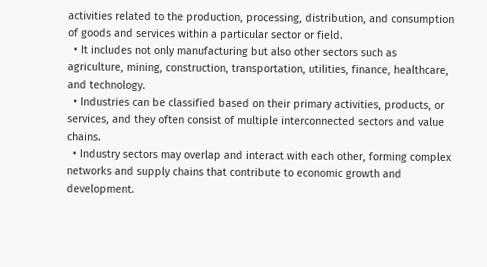activities related to the production, processing, distribution, and consumption of goods and services within a particular sector or field.
  • It includes not only manufacturing but also other sectors such as agriculture, mining, construction, transportation, utilities, finance, healthcare, and technology.
  • Industries can be classified based on their primary activities, products, or services, and they often consist of multiple interconnected sectors and value chains.
  • Industry sectors may overlap and interact with each other, forming complex networks and supply chains that contribute to economic growth and development.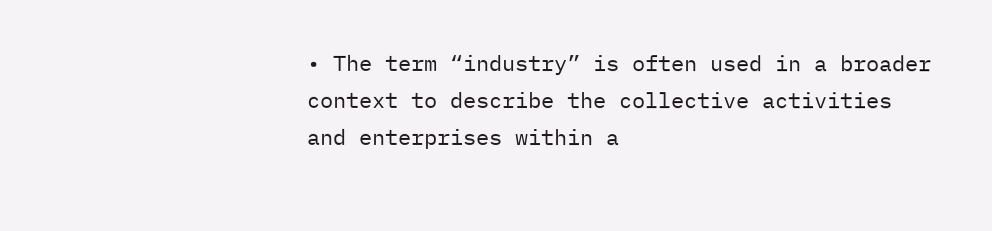• The term “industry” is often used in a broader context to describe the collective activities and enterprises within a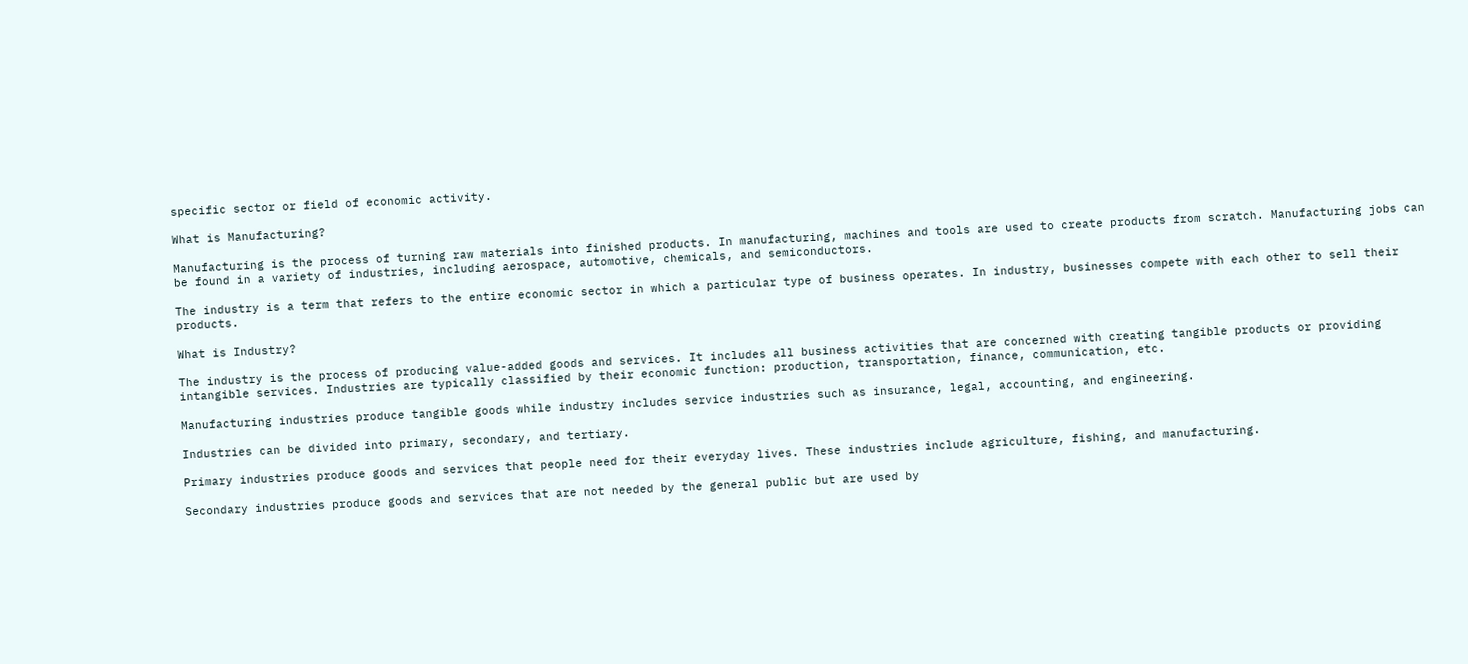specific sector or field of economic activity.

What is Manufacturing?

Manufacturing is the process of turning raw materials into finished products. In manufacturing, machines and tools are used to create products from scratch. Manufacturing jobs can be found in a variety of industries, including aerospace, automotive, chemicals, and semiconductors.

The industry is a term that refers to the entire economic sector in which a particular type of business operates. In industry, businesses compete with each other to sell their products.

What is Industry?

The industry is the process of producing value-added goods and services. It includes all business activities that are concerned with creating tangible products or providing intangible services. Industries are typically classified by their economic function: production, transportation, finance, communication, etc.

Manufacturing industries produce tangible goods while industry includes service industries such as insurance, legal, accounting, and engineering.

Industries can be divided into primary, secondary, and tertiary.

Primary industries produce goods and services that people need for their everyday lives. These industries include agriculture, fishing, and manufacturing.

Secondary industries produce goods and services that are not needed by the general public but are used by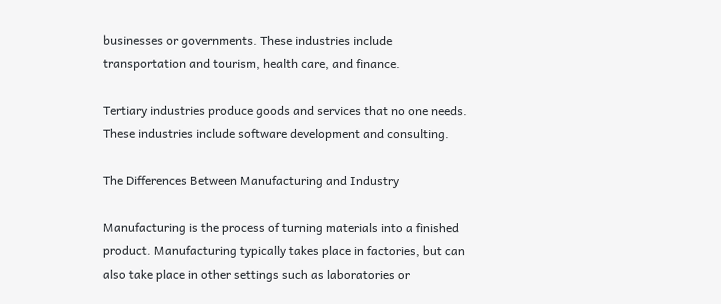businesses or governments. These industries include transportation and tourism, health care, and finance.

Tertiary industries produce goods and services that no one needs. These industries include software development and consulting.

The Differences Between Manufacturing and Industry

Manufacturing is the process of turning materials into a finished product. Manufacturing typically takes place in factories, but can also take place in other settings such as laboratories or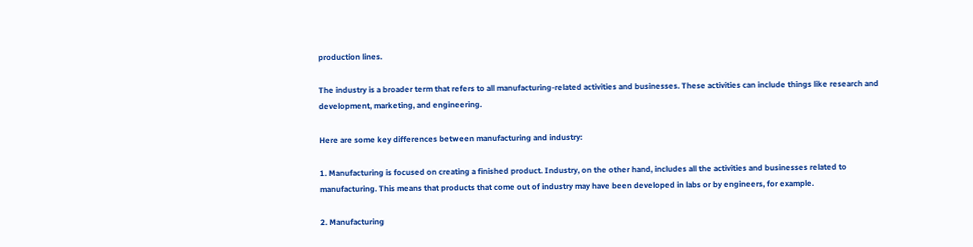production lines.

The industry is a broader term that refers to all manufacturing-related activities and businesses. These activities can include things like research and development, marketing, and engineering.

Here are some key differences between manufacturing and industry:

1. Manufacturing is focused on creating a finished product. Industry, on the other hand, includes all the activities and businesses related to manufacturing. This means that products that come out of industry may have been developed in labs or by engineers, for example.

2. Manufacturing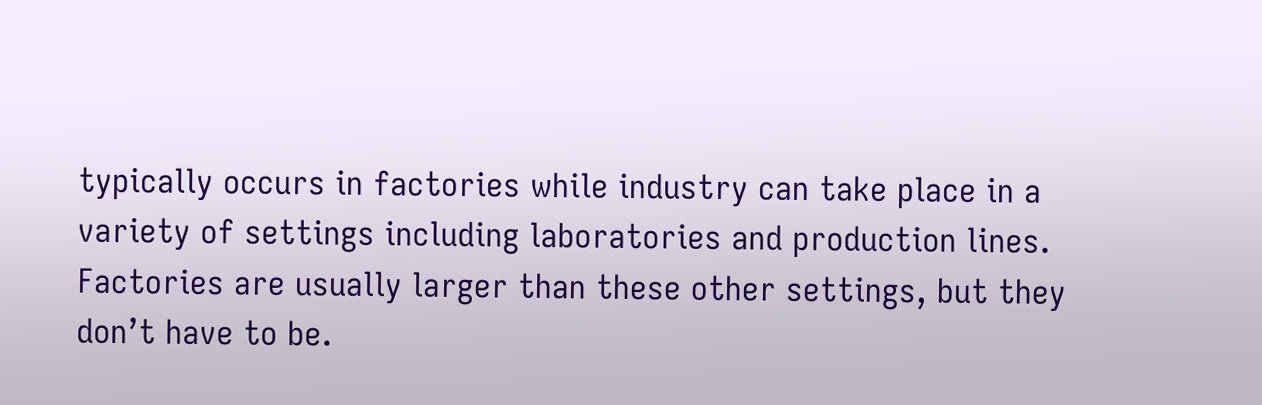typically occurs in factories while industry can take place in a variety of settings including laboratories and production lines. Factories are usually larger than these other settings, but they don’t have to be.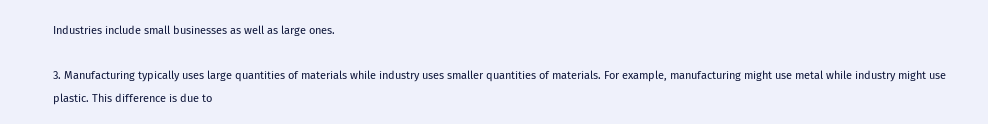Industries include small businesses as well as large ones.

3. Manufacturing typically uses large quantities of materials while industry uses smaller quantities of materials. For example, manufacturing might use metal while industry might use plastic. This difference is due to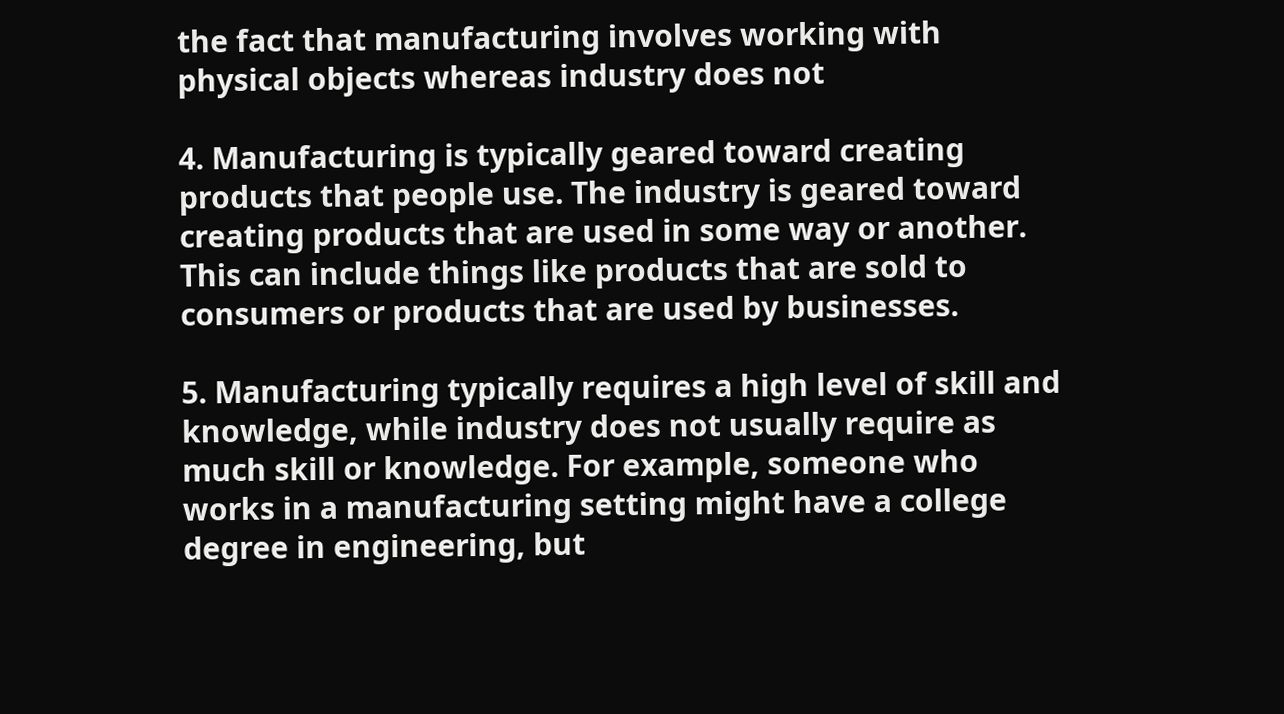the fact that manufacturing involves working with physical objects whereas industry does not

4. Manufacturing is typically geared toward creating products that people use. The industry is geared toward creating products that are used in some way or another. This can include things like products that are sold to consumers or products that are used by businesses.

5. Manufacturing typically requires a high level of skill and knowledge, while industry does not usually require as much skill or knowledge. For example, someone who works in a manufacturing setting might have a college degree in engineering, but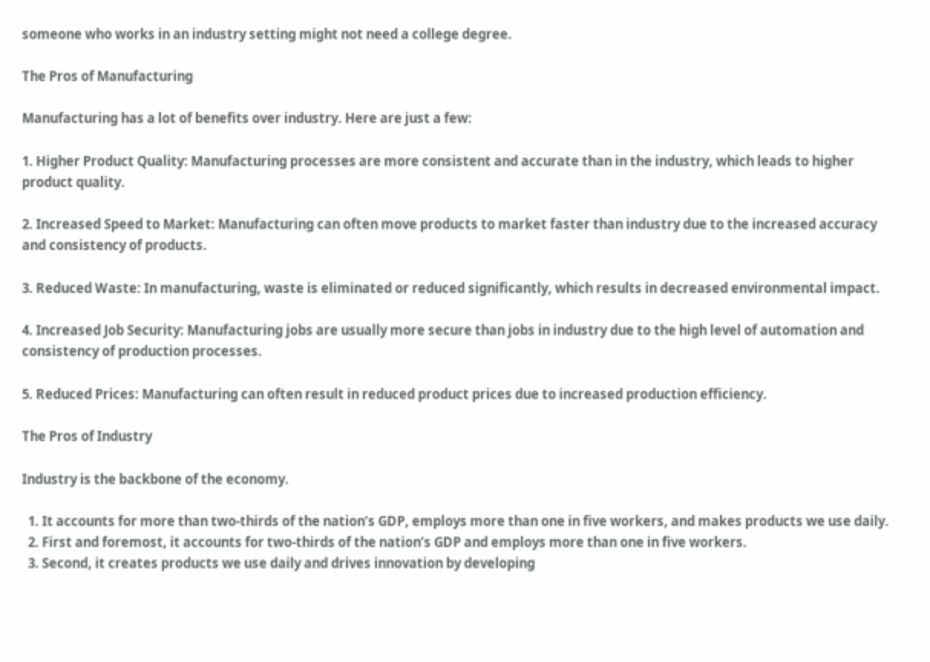someone who works in an industry setting might not need a college degree.

The Pros of Manufacturing

Manufacturing has a lot of benefits over industry. Here are just a few:

1. Higher Product Quality: Manufacturing processes are more consistent and accurate than in the industry, which leads to higher product quality.

2. Increased Speed to Market: Manufacturing can often move products to market faster than industry due to the increased accuracy and consistency of products.

3. Reduced Waste: In manufacturing, waste is eliminated or reduced significantly, which results in decreased environmental impact.

4. Increased Job Security: Manufacturing jobs are usually more secure than jobs in industry due to the high level of automation and consistency of production processes.

5. Reduced Prices: Manufacturing can often result in reduced product prices due to increased production efficiency.

The Pros of Industry

Industry is the backbone of the economy.

  1. It accounts for more than two-thirds of the nation’s GDP, employs more than one in five workers, and makes products we use daily.
  2. First and foremost, it accounts for two-thirds of the nation’s GDP and employs more than one in five workers.
  3. Second, it creates products we use daily and drives innovation by developing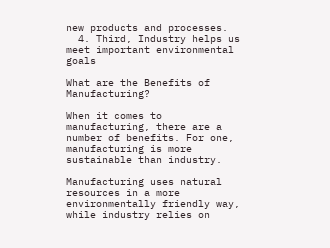new products and processes.
  4. Third, Industry helps us meet important environmental goals

What are the Benefits of Manufacturing?

When it comes to manufacturing, there are a number of benefits. For one, manufacturing is more sustainable than industry.

Manufacturing uses natural resources in a more environmentally friendly way, while industry relies on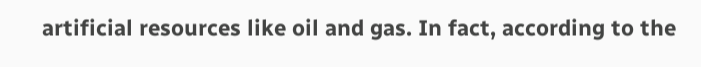artificial resources like oil and gas. In fact, according to the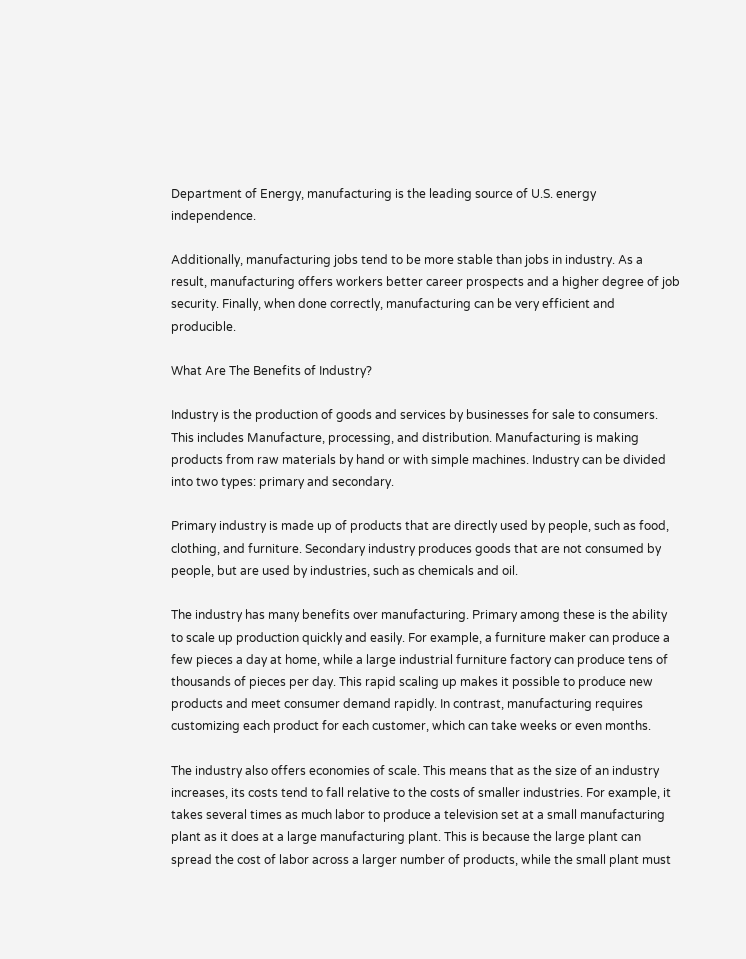Department of Energy, manufacturing is the leading source of U.S. energy independence.

Additionally, manufacturing jobs tend to be more stable than jobs in industry. As a result, manufacturing offers workers better career prospects and a higher degree of job security. Finally, when done correctly, manufacturing can be very efficient and producible.

What Are The Benefits of Industry?

Industry is the production of goods and services by businesses for sale to consumers. This includes Manufacture, processing, and distribution. Manufacturing is making products from raw materials by hand or with simple machines. Industry can be divided into two types: primary and secondary.

Primary industry is made up of products that are directly used by people, such as food, clothing, and furniture. Secondary industry produces goods that are not consumed by people, but are used by industries, such as chemicals and oil.

The industry has many benefits over manufacturing. Primary among these is the ability to scale up production quickly and easily. For example, a furniture maker can produce a few pieces a day at home, while a large industrial furniture factory can produce tens of thousands of pieces per day. This rapid scaling up makes it possible to produce new products and meet consumer demand rapidly. In contrast, manufacturing requires customizing each product for each customer, which can take weeks or even months.

The industry also offers economies of scale. This means that as the size of an industry increases, its costs tend to fall relative to the costs of smaller industries. For example, it takes several times as much labor to produce a television set at a small manufacturing plant as it does at a large manufacturing plant. This is because the large plant can spread the cost of labor across a larger number of products, while the small plant must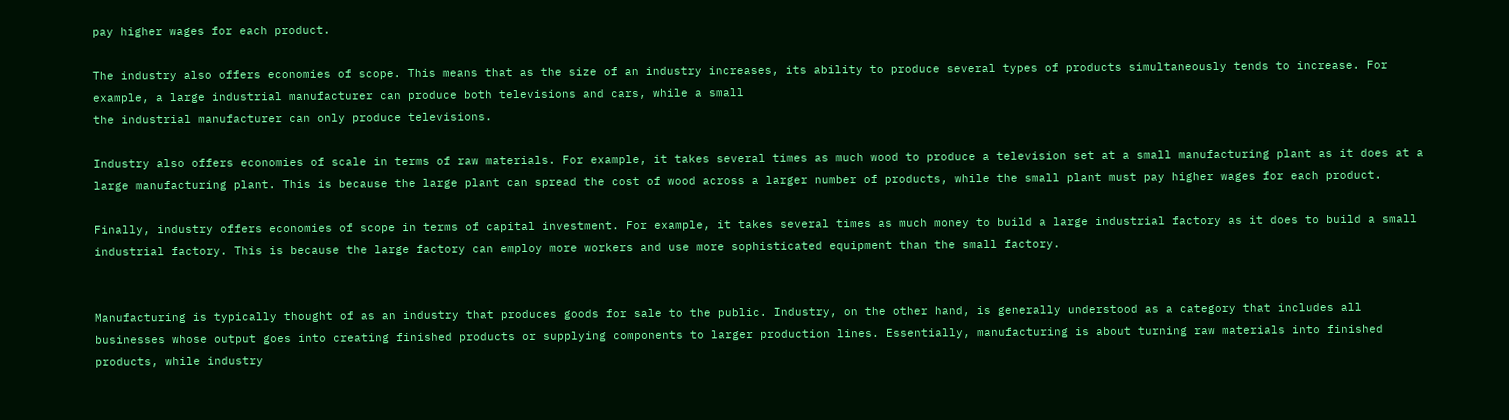pay higher wages for each product.

The industry also offers economies of scope. This means that as the size of an industry increases, its ability to produce several types of products simultaneously tends to increase. For example, a large industrial manufacturer can produce both televisions and cars, while a small
the industrial manufacturer can only produce televisions.

Industry also offers economies of scale in terms of raw materials. For example, it takes several times as much wood to produce a television set at a small manufacturing plant as it does at a large manufacturing plant. This is because the large plant can spread the cost of wood across a larger number of products, while the small plant must pay higher wages for each product.

Finally, industry offers economies of scope in terms of capital investment. For example, it takes several times as much money to build a large industrial factory as it does to build a small industrial factory. This is because the large factory can employ more workers and use more sophisticated equipment than the small factory.


Manufacturing is typically thought of as an industry that produces goods for sale to the public. Industry, on the other hand, is generally understood as a category that includes all businesses whose output goes into creating finished products or supplying components to larger production lines. Essentially, manufacturing is about turning raw materials into finished products, while industry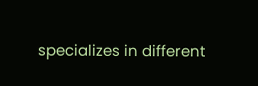specializes in different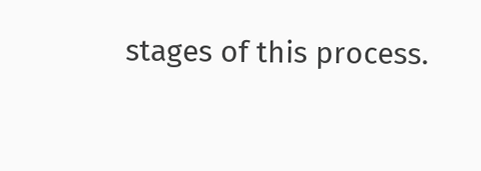stages of this process.